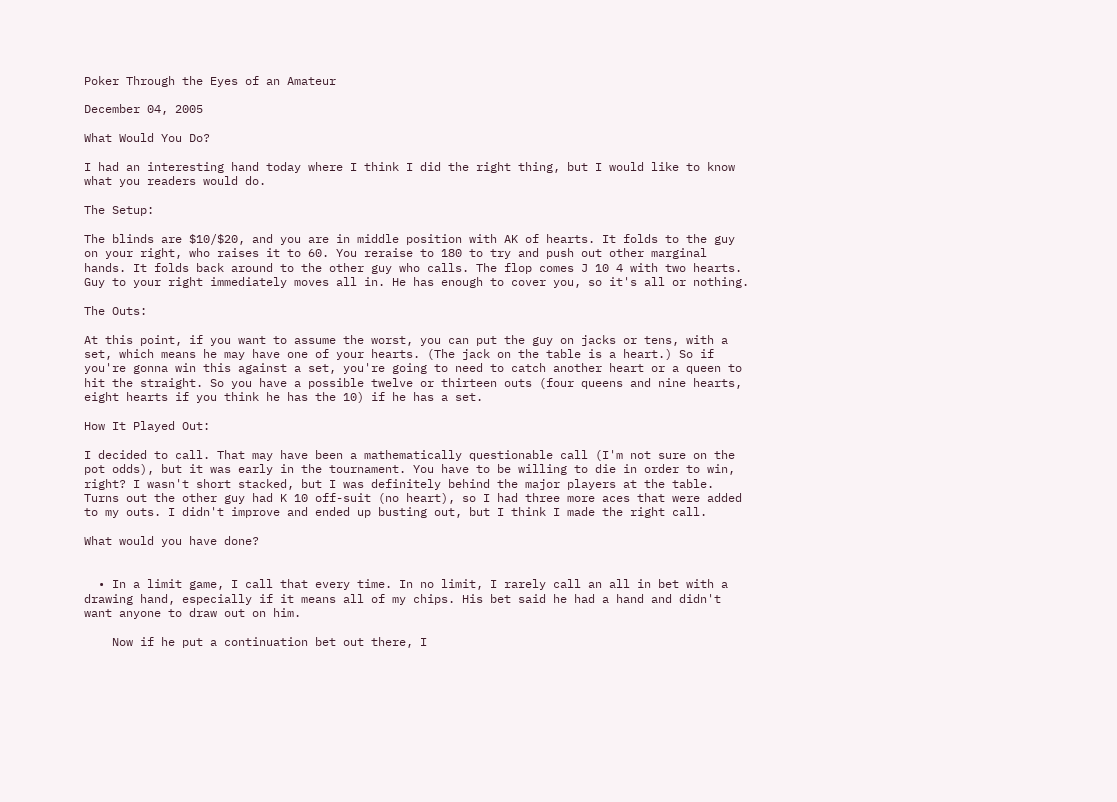Poker Through the Eyes of an Amateur

December 04, 2005

What Would You Do?

I had an interesting hand today where I think I did the right thing, but I would like to know what you readers would do.

The Setup:

The blinds are $10/$20, and you are in middle position with AK of hearts. It folds to the guy on your right, who raises it to 60. You reraise to 180 to try and push out other marginal hands. It folds back around to the other guy who calls. The flop comes J 10 4 with two hearts. Guy to your right immediately moves all in. He has enough to cover you, so it's all or nothing.

The Outs:

At this point, if you want to assume the worst, you can put the guy on jacks or tens, with a set, which means he may have one of your hearts. (The jack on the table is a heart.) So if you're gonna win this against a set, you're going to need to catch another heart or a queen to hit the straight. So you have a possible twelve or thirteen outs (four queens and nine hearts, eight hearts if you think he has the 10) if he has a set.

How It Played Out:

I decided to call. That may have been a mathematically questionable call (I'm not sure on the pot odds), but it was early in the tournament. You have to be willing to die in order to win, right? I wasn't short stacked, but I was definitely behind the major players at the table. Turns out the other guy had K 10 off-suit (no heart), so I had three more aces that were added to my outs. I didn't improve and ended up busting out, but I think I made the right call.

What would you have done?


  • In a limit game, I call that every time. In no limit, I rarely call an all in bet with a drawing hand, especially if it means all of my chips. His bet said he had a hand and didn't want anyone to draw out on him.

    Now if he put a continuation bet out there, I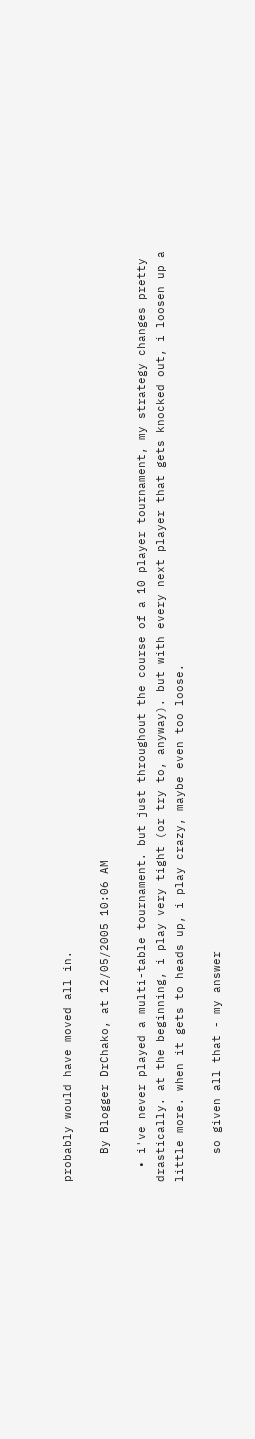probably would have moved all in.

    By Blogger DrChako, at 12/05/2005 10:06 AM

  • i've never played a multi-table tournament. but just throughout the course of a 10 player tournament, my strategy changes pretty drastically. at the beginning, i play very tight (or try to, anyway). but with every next player that gets knocked out, i loosen up a little more. when it gets to heads up, i play crazy, maybe even too loose.

    so given all that - my answer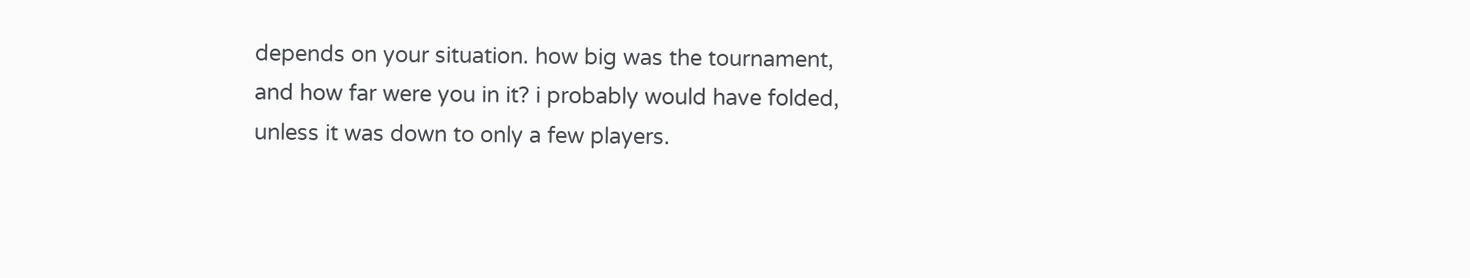depends on your situation. how big was the tournament, and how far were you in it? i probably would have folded, unless it was down to only a few players.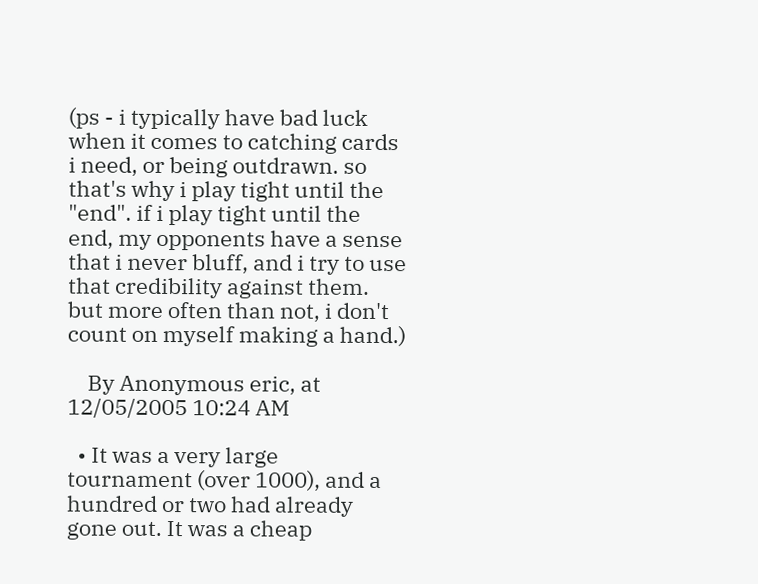(ps - i typically have bad luck when it comes to catching cards i need, or being outdrawn. so that's why i play tight until the "end". if i play tight until the end, my opponents have a sense that i never bluff, and i try to use that credibility against them. but more often than not, i don't count on myself making a hand.)

    By Anonymous eric, at 12/05/2005 10:24 AM

  • It was a very large tournament (over 1000), and a hundred or two had already gone out. It was a cheap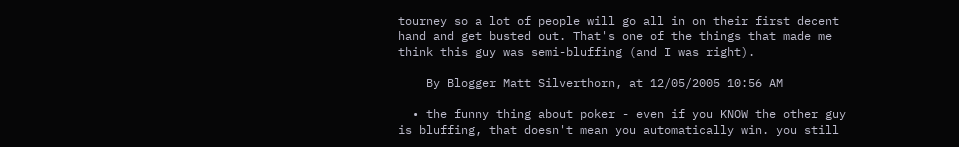tourney so a lot of people will go all in on their first decent hand and get busted out. That's one of the things that made me think this guy was semi-bluffing (and I was right).

    By Blogger Matt Silverthorn, at 12/05/2005 10:56 AM

  • the funny thing about poker - even if you KNOW the other guy is bluffing, that doesn't mean you automatically win. you still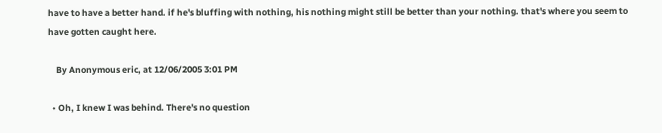have to have a better hand. if he's bluffing with nothing, his nothing might still be better than your nothing. that's where you seem to have gotten caught here.

    By Anonymous eric, at 12/06/2005 3:01 PM

  • Oh, I knew I was behind. There's no question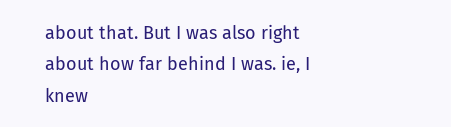about that. But I was also right about how far behind I was. ie, I knew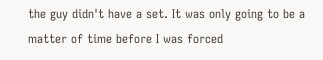the guy didn't have a set. It was only going to be a matter of time before I was forced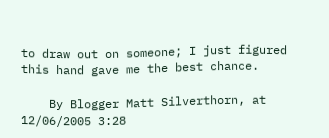to draw out on someone; I just figured this hand gave me the best chance.

    By Blogger Matt Silverthorn, at 12/06/2005 3:28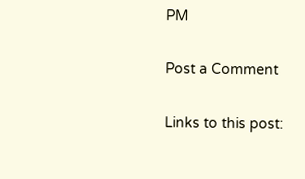PM

Post a Comment

Links to this post: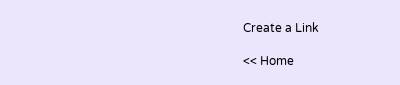Create a Link

<< Home